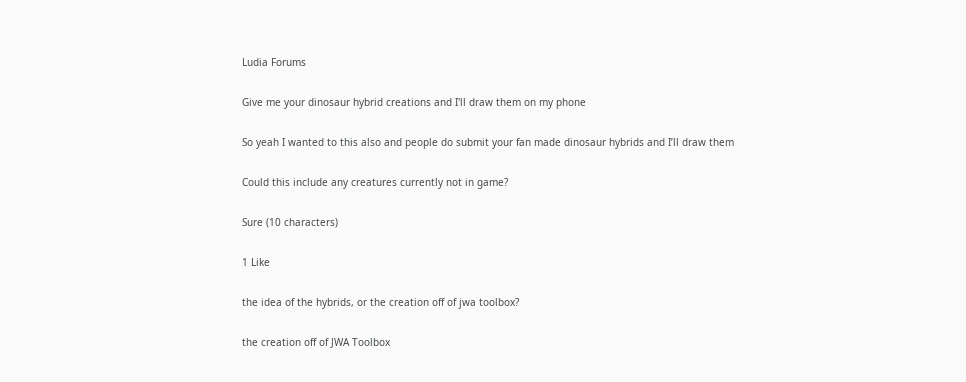Ludia Forums

Give me your dinosaur hybrid creations and I'll draw them on my phone

So yeah I wanted to this also and people do submit your fan made dinosaur hybrids and I’ll draw them

Could this include any creatures currently not in game?

Sure (10 characters)

1 Like

the idea of the hybrids, or the creation off of jwa toolbox?

the creation off of JWA Toolbox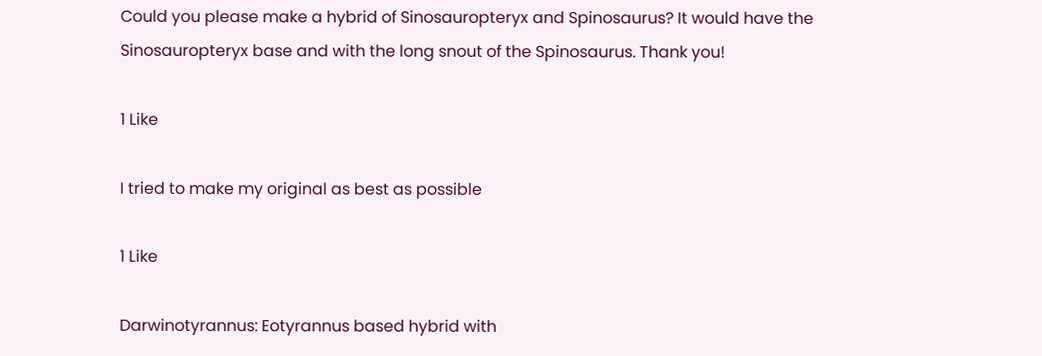Could you please make a hybrid of Sinosauropteryx and Spinosaurus? It would have the Sinosauropteryx base and with the long snout of the Spinosaurus. Thank you!

1 Like

I tried to make my original as best as possible

1 Like

Darwinotyrannus: Eotyrannus based hybrid with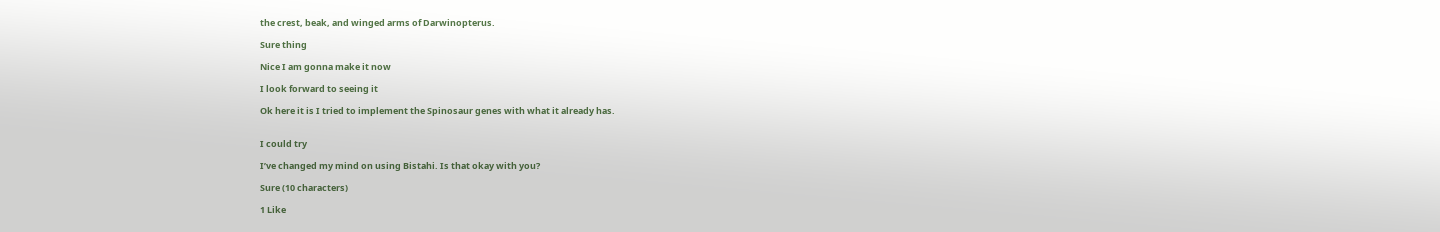the crest, beak, and winged arms of Darwinopterus.

Sure thing

Nice I am gonna make it now

I look forward to seeing it

Ok here it is I tried to implement the Spinosaur genes with what it already has.


I could try

I’ve changed my mind on using Bistahi. Is that okay with you?

Sure (10 characters)

1 Like